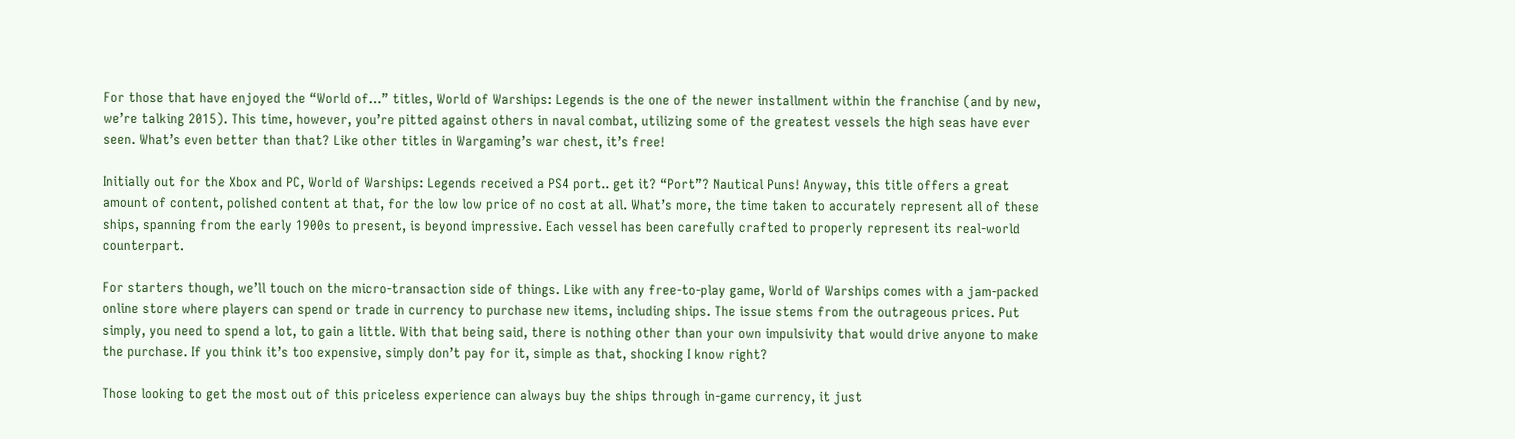For those that have enjoyed the “World of…” titles, World of Warships: Legends is the one of the newer installment within the franchise (and by new, we’re talking 2015). This time, however, you’re pitted against others in naval combat, utilizing some of the greatest vessels the high seas have ever seen. What’s even better than that? Like other titles in Wargaming’s war chest, it’s free!

Initially out for the Xbox and PC, World of Warships: Legends received a PS4 port.. get it? “Port”? Nautical Puns! Anyway, this title offers a great amount of content, polished content at that, for the low low price of no cost at all. What’s more, the time taken to accurately represent all of these ships, spanning from the early 1900s to present, is beyond impressive. Each vessel has been carefully crafted to properly represent its real-world counterpart.

For starters though, we’ll touch on the micro-transaction side of things. Like with any free-to-play game, World of Warships comes with a jam-packed online store where players can spend or trade in currency to purchase new items, including ships. The issue stems from the outrageous prices. Put simply, you need to spend a lot, to gain a little. With that being said, there is nothing other than your own impulsivity that would drive anyone to make the purchase. If you think it’s too expensive, simply don’t pay for it, simple as that, shocking I know right?

Those looking to get the most out of this priceless experience can always buy the ships through in-game currency, it just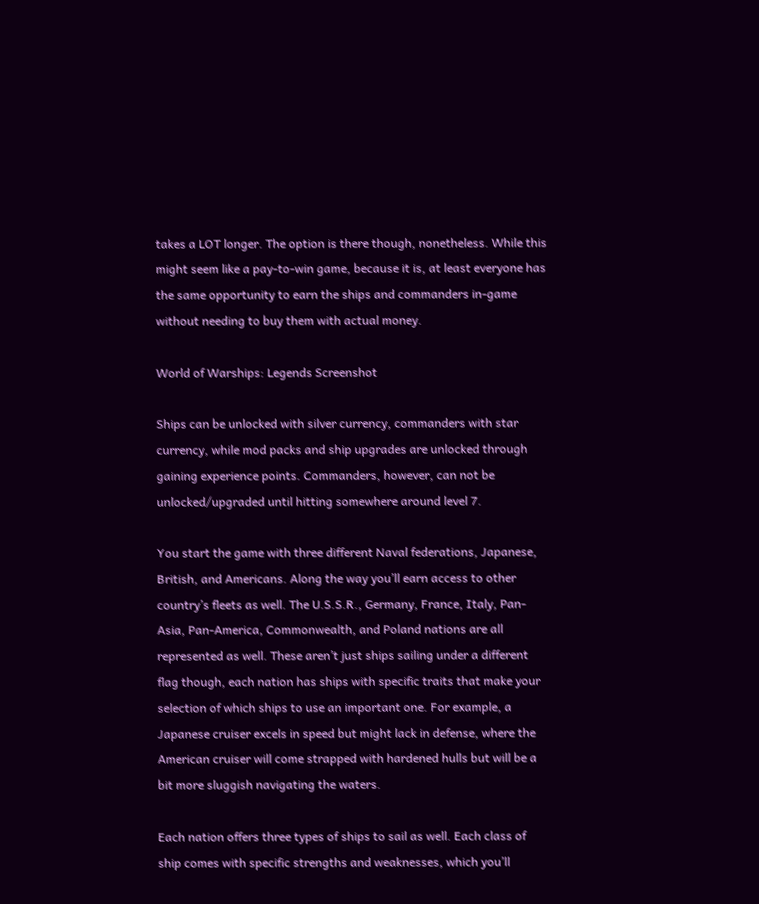takes a LOT longer. The option is there though, nonetheless. While this might seem like a pay-to-win game, because it is, at least everyone has the same opportunity to earn the ships and commanders in-game without needing to buy them with actual money.

World of Warships: Legends Screenshot

Ships can be unlocked with silver currency, commanders with star currency, while mod packs and ship upgrades are unlocked through gaining experience points. Commanders, however, can not be unlocked/upgraded until hitting somewhere around level 7.

You start the game with three different Naval federations, Japanese, British, and Americans. Along the way you’ll earn access to other country’s fleets as well. The U.S.S.R., Germany, France, Italy, Pan-Asia, Pan-America, Commonwealth, and Poland nations are all represented as well. These aren’t just ships sailing under a different flag though, each nation has ships with specific traits that make your selection of which ships to use an important one. For example, a Japanese cruiser excels in speed but might lack in defense, where the American cruiser will come strapped with hardened hulls but will be a bit more sluggish navigating the waters.

Each nation offers three types of ships to sail as well. Each class of ship comes with specific strengths and weaknesses, which you’ll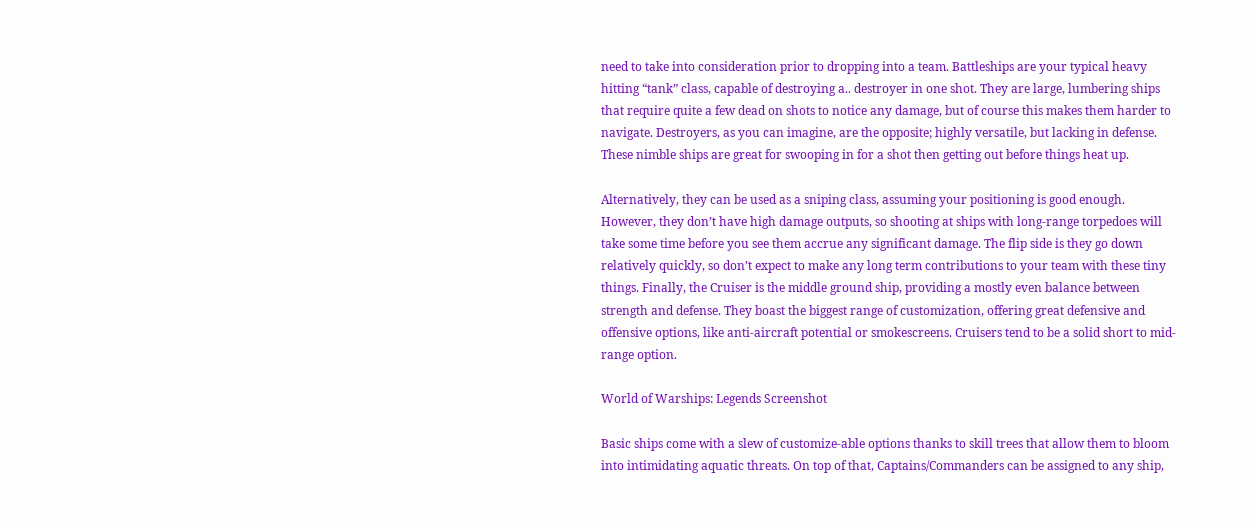need to take into consideration prior to dropping into a team. Battleships are your typical heavy hitting “tank” class, capable of destroying a.. destroyer in one shot. They are large, lumbering ships that require quite a few dead on shots to notice any damage, but of course this makes them harder to navigate. Destroyers, as you can imagine, are the opposite; highly versatile, but lacking in defense. These nimble ships are great for swooping in for a shot then getting out before things heat up.

Alternatively, they can be used as a sniping class, assuming your positioning is good enough. However, they don’t have high damage outputs, so shooting at ships with long-range torpedoes will take some time before you see them accrue any significant damage. The flip side is they go down relatively quickly, so don’t expect to make any long term contributions to your team with these tiny things. Finally, the Cruiser is the middle ground ship, providing a mostly even balance between strength and defense. They boast the biggest range of customization, offering great defensive and offensive options, like anti-aircraft potential or smokescreens. Cruisers tend to be a solid short to mid-range option.

World of Warships: Legends Screenshot

Basic ships come with a slew of customize-able options thanks to skill trees that allow them to bloom into intimidating aquatic threats. On top of that, Captains/Commanders can be assigned to any ship,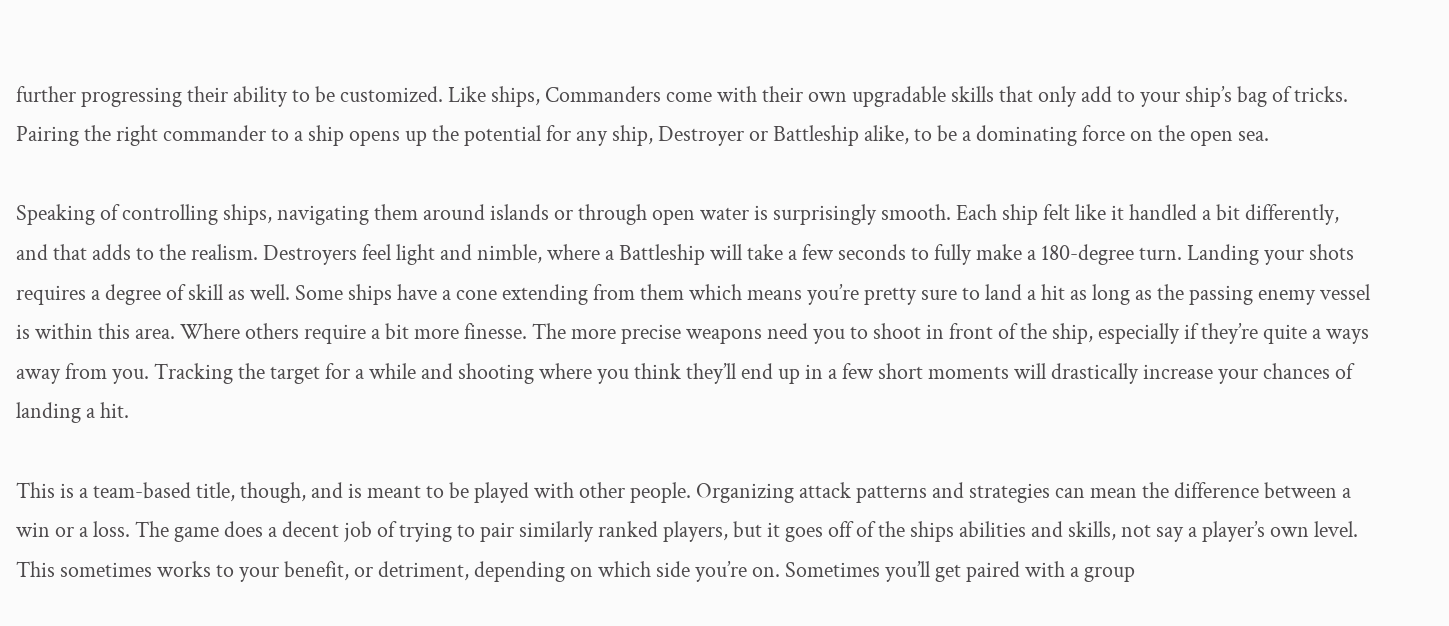further progressing their ability to be customized. Like ships, Commanders come with their own upgradable skills that only add to your ship’s bag of tricks. Pairing the right commander to a ship opens up the potential for any ship, Destroyer or Battleship alike, to be a dominating force on the open sea.

Speaking of controlling ships, navigating them around islands or through open water is surprisingly smooth. Each ship felt like it handled a bit differently, and that adds to the realism. Destroyers feel light and nimble, where a Battleship will take a few seconds to fully make a 180-degree turn. Landing your shots requires a degree of skill as well. Some ships have a cone extending from them which means you’re pretty sure to land a hit as long as the passing enemy vessel is within this area. Where others require a bit more finesse. The more precise weapons need you to shoot in front of the ship, especially if they’re quite a ways away from you. Tracking the target for a while and shooting where you think they’ll end up in a few short moments will drastically increase your chances of landing a hit.

This is a team-based title, though, and is meant to be played with other people. Organizing attack patterns and strategies can mean the difference between a win or a loss. The game does a decent job of trying to pair similarly ranked players, but it goes off of the ships abilities and skills, not say a player’s own level. This sometimes works to your benefit, or detriment, depending on which side you’re on. Sometimes you’ll get paired with a group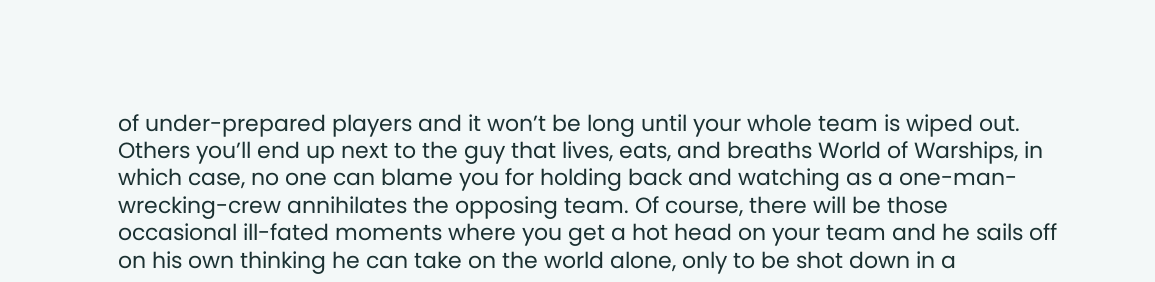of under-prepared players and it won’t be long until your whole team is wiped out. Others you’ll end up next to the guy that lives, eats, and breaths World of Warships, in which case, no one can blame you for holding back and watching as a one-man-wrecking-crew annihilates the opposing team. Of course, there will be those occasional ill-fated moments where you get a hot head on your team and he sails off on his own thinking he can take on the world alone, only to be shot down in a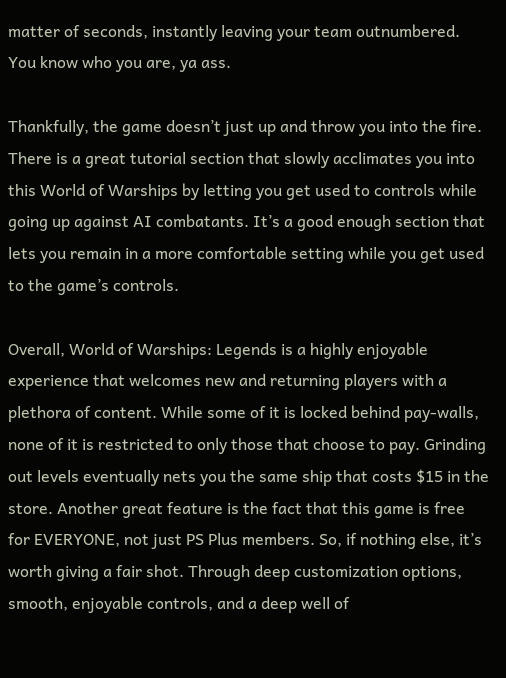matter of seconds, instantly leaving your team outnumbered. You know who you are, ya ass.

Thankfully, the game doesn’t just up and throw you into the fire. There is a great tutorial section that slowly acclimates you into this World of Warships by letting you get used to controls while going up against AI combatants. It’s a good enough section that lets you remain in a more comfortable setting while you get used to the game’s controls.

Overall, World of Warships: Legends is a highly enjoyable experience that welcomes new and returning players with a plethora of content. While some of it is locked behind pay-walls, none of it is restricted to only those that choose to pay. Grinding out levels eventually nets you the same ship that costs $15 in the store. Another great feature is the fact that this game is free for EVERYONE, not just PS Plus members. So, if nothing else, it’s worth giving a fair shot. Through deep customization options, smooth, enjoyable controls, and a deep well of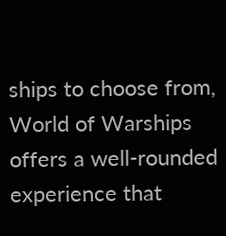ships to choose from, World of Warships offers a well-rounded experience that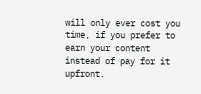will only ever cost you time, if you prefer to earn your content instead of pay for it upfront.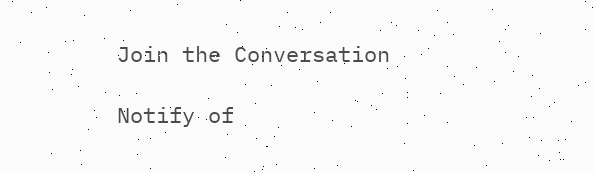Join the Conversation

Notify of